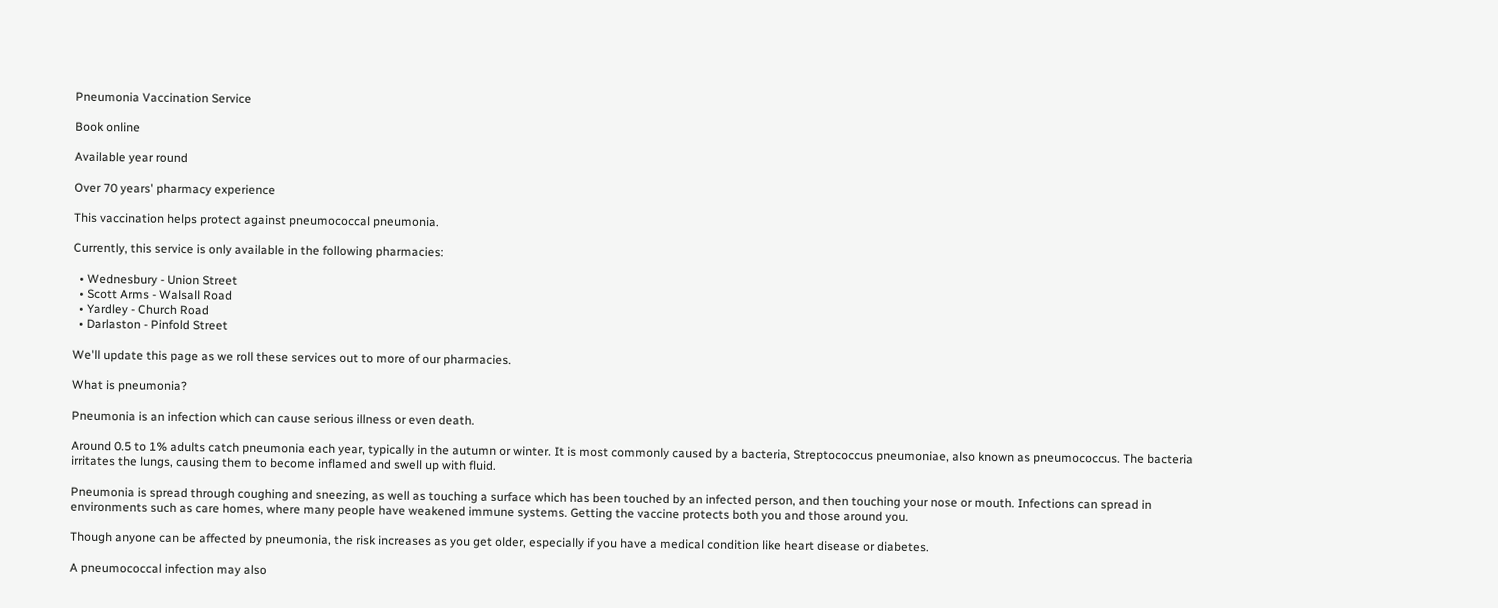Pneumonia Vaccination Service

Book online

Available year round

Over 70 years' pharmacy experience

This vaccination helps protect against pneumococcal pneumonia.

Currently, this service is only available in the following pharmacies:

  • Wednesbury - Union Street
  • Scott Arms - Walsall Road
  • Yardley - Church Road
  • Darlaston - Pinfold Street

We'll update this page as we roll these services out to more of our pharmacies.

What is pneumonia?

Pneumonia is an infection which can cause serious illness or even death.

Around 0.5 to 1% adults catch pneumonia each year, typically in the autumn or winter. It is most commonly caused by a bacteria, Streptococcus pneumoniae, also known as pneumococcus. The bacteria irritates the lungs, causing them to become inflamed and swell up with fluid.

Pneumonia is spread through coughing and sneezing, as well as touching a surface which has been touched by an infected person, and then touching your nose or mouth. Infections can spread in environments such as care homes, where many people have weakened immune systems. Getting the vaccine protects both you and those around you.

Though anyone can be affected by pneumonia, the risk increases as you get older, especially if you have a medical condition like heart disease or diabetes.

A pneumococcal infection may also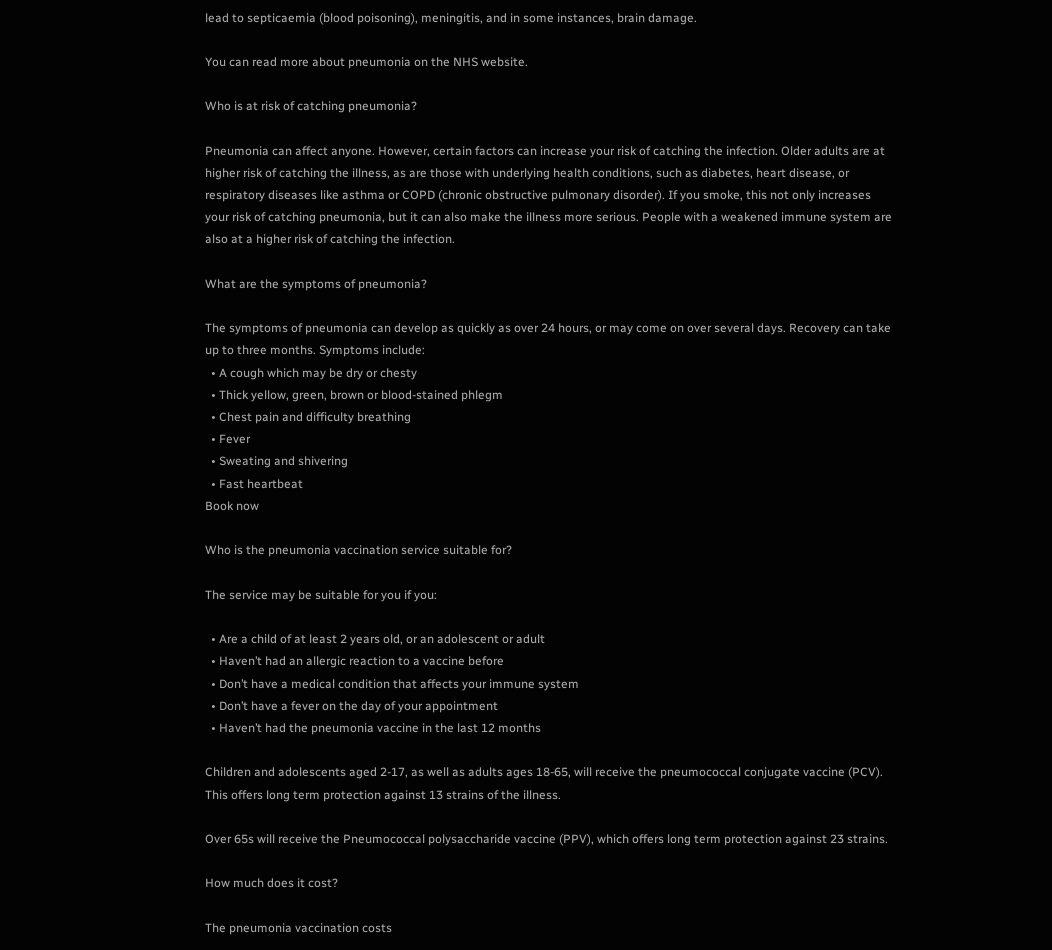lead to septicaemia (blood poisoning), meningitis, and in some instances, brain damage.

You can read more about pneumonia on the NHS website.

Who is at risk of catching pneumonia?

Pneumonia can affect anyone. However, certain factors can increase your risk of catching the infection. Older adults are at higher risk of catching the illness, as are those with underlying health conditions, such as diabetes, heart disease, or respiratory diseases like asthma or COPD (chronic obstructive pulmonary disorder). If you smoke, this not only increases your risk of catching pneumonia, but it can also make the illness more serious. People with a weakened immune system are also at a higher risk of catching the infection.

What are the symptoms of pneumonia?

The symptoms of pneumonia can develop as quickly as over 24 hours, or may come on over several days. Recovery can take up to three months. Symptoms include:
  • A cough which may be dry or chesty
  • Thick yellow, green, brown or blood-stained phlegm
  • Chest pain and difficulty breathing
  • Fever
  • Sweating and shivering
  • Fast heartbeat
Book now

Who is the pneumonia vaccination service suitable for?

The service may be suitable for you if you:

  • Are a child of at least 2 years old, or an adolescent or adult
  • Haven’t had an allergic reaction to a vaccine before
  • Don’t have a medical condition that affects your immune system
  • Don’t have a fever on the day of your appointment
  • Haven’t had the pneumonia vaccine in the last 12 months

Children and adolescents aged 2-17, as well as adults ages 18-65, will receive the pneumococcal conjugate vaccine (PCV). This offers long term protection against 13 strains of the illness.

Over 65s will receive the Pneumococcal polysaccharide vaccine (PPV), which offers long term protection against 23 strains.

How much does it cost?

The pneumonia vaccination costs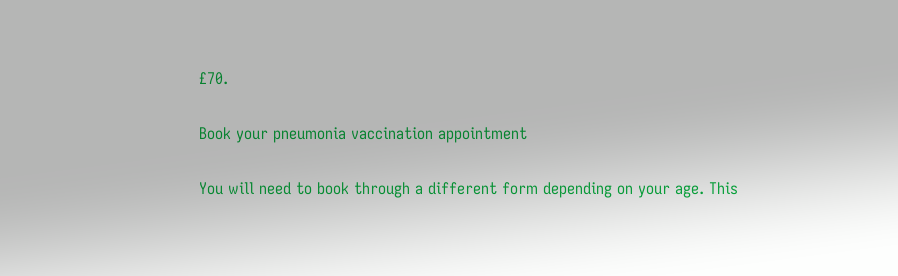£70.

Book your pneumonia vaccination appointment

You will need to book through a different form depending on your age. This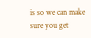is so we can make sure you get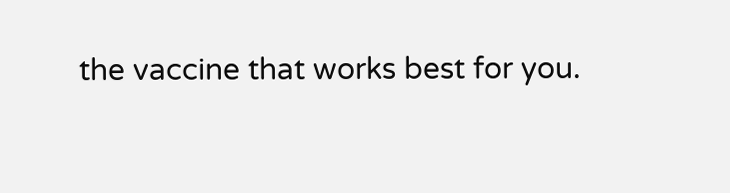the vaccine that works best for you.